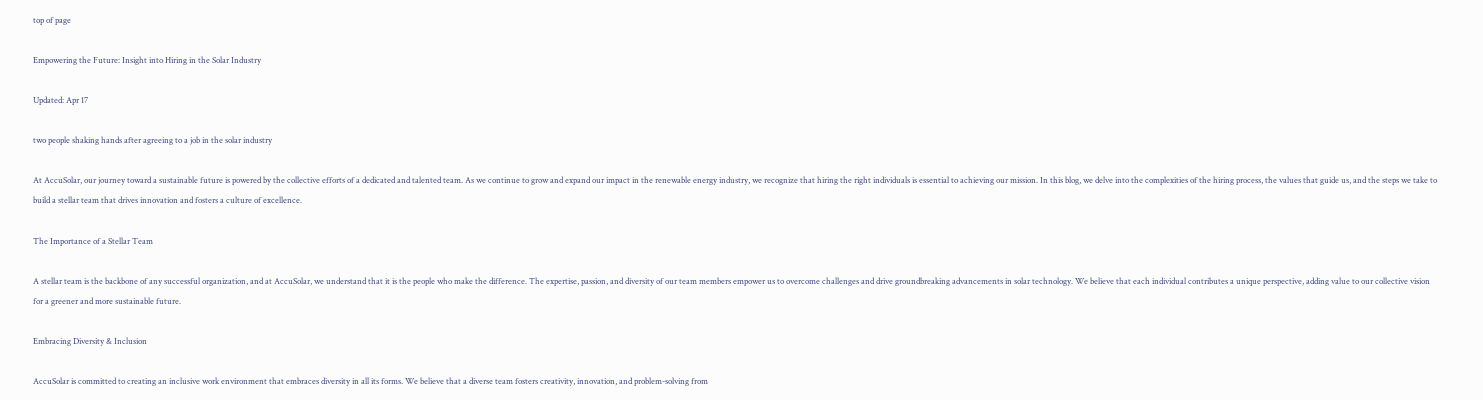top of page

Empowering the Future: Insight into Hiring in the Solar Industry

Updated: Apr 17

two people shaking hands after agreeing to a job in the solar industry

At AccuSolar, our journey toward a sustainable future is powered by the collective efforts of a dedicated and talented team. As we continue to grow and expand our impact in the renewable energy industry, we recognize that hiring the right individuals is essential to achieving our mission. In this blog, we delve into the complexities of the hiring process, the values that guide us, and the steps we take to build a stellar team that drives innovation and fosters a culture of excellence.

The Importance of a Stellar Team

A stellar team is the backbone of any successful organization, and at AccuSolar, we understand that it is the people who make the difference. The expertise, passion, and diversity of our team members empower us to overcome challenges and drive groundbreaking advancements in solar technology. We believe that each individual contributes a unique perspective, adding value to our collective vision for a greener and more sustainable future.

Embracing Diversity & Inclusion

AccuSolar is committed to creating an inclusive work environment that embraces diversity in all its forms. We believe that a diverse team fosters creativity, innovation, and problem-solving from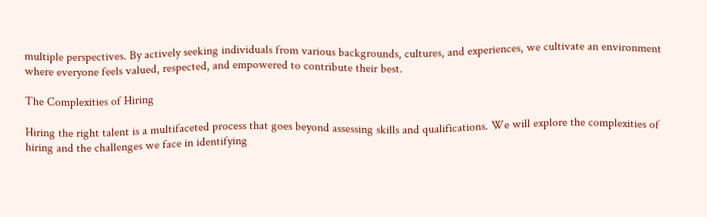multiple perspectives. By actively seeking individuals from various backgrounds, cultures, and experiences, we cultivate an environment where everyone feels valued, respected, and empowered to contribute their best.

The Complexities of Hiring

Hiring the right talent is a multifaceted process that goes beyond assessing skills and qualifications. We will explore the complexities of hiring and the challenges we face in identifying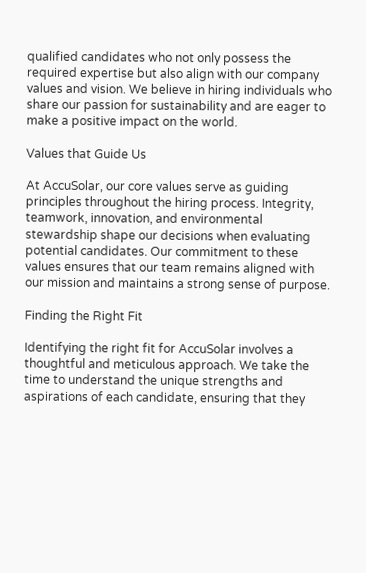qualified candidates who not only possess the required expertise but also align with our company values and vision. We believe in hiring individuals who share our passion for sustainability and are eager to make a positive impact on the world.

Values that Guide Us

At AccuSolar, our core values serve as guiding principles throughout the hiring process. Integrity, teamwork, innovation, and environmental stewardship shape our decisions when evaluating potential candidates. Our commitment to these values ensures that our team remains aligned with our mission and maintains a strong sense of purpose.

Finding the Right Fit

Identifying the right fit for AccuSolar involves a thoughtful and meticulous approach. We take the time to understand the unique strengths and aspirations of each candidate, ensuring that they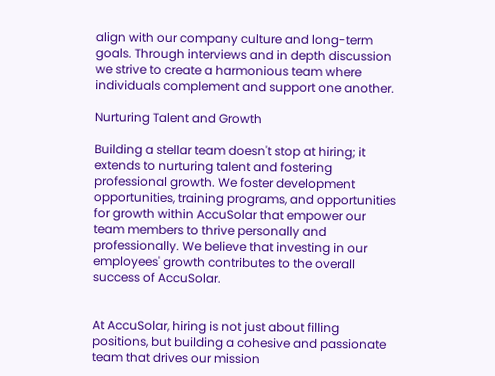align with our company culture and long-term goals. Through interviews and in depth discussion we strive to create a harmonious team where individuals complement and support one another.

Nurturing Talent and Growth

Building a stellar team doesn't stop at hiring; it extends to nurturing talent and fostering professional growth. We foster development opportunities, training programs, and opportunities for growth within AccuSolar that empower our team members to thrive personally and professionally. We believe that investing in our employees' growth contributes to the overall success of AccuSolar.


At AccuSolar, hiring is not just about filling positions, but building a cohesive and passionate team that drives our mission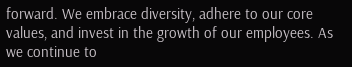forward. We embrace diversity, adhere to our core values, and invest in the growth of our employees. As we continue to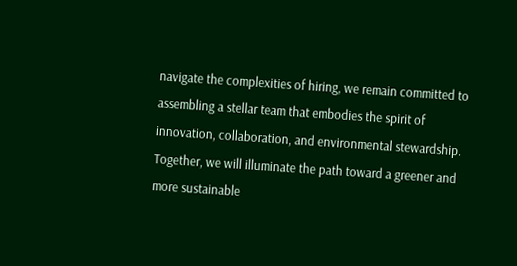navigate the complexities of hiring, we remain committed to assembling a stellar team that embodies the spirit of innovation, collaboration, and environmental stewardship. Together, we will illuminate the path toward a greener and more sustainable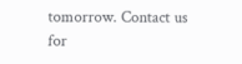tomorrow. Contact us for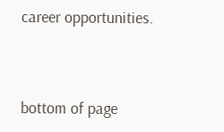career opportunities.



bottom of page